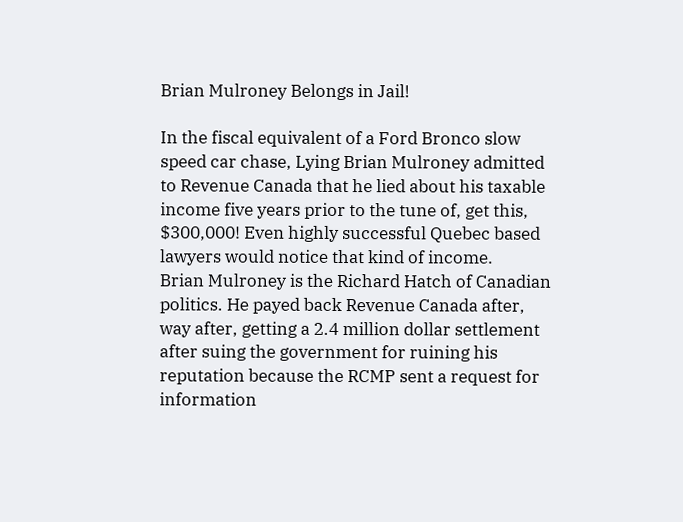Brian Mulroney Belongs in Jail!

In the fiscal equivalent of a Ford Bronco slow speed car chase, Lying Brian Mulroney admitted to Revenue Canada that he lied about his taxable income five years prior to the tune of, get this, $300,000! Even highly successful Quebec based lawyers would notice that kind of income.
Brian Mulroney is the Richard Hatch of Canadian politics. He payed back Revenue Canada after, way after, getting a 2.4 million dollar settlement after suing the government for ruining his reputation because the RCMP sent a request for information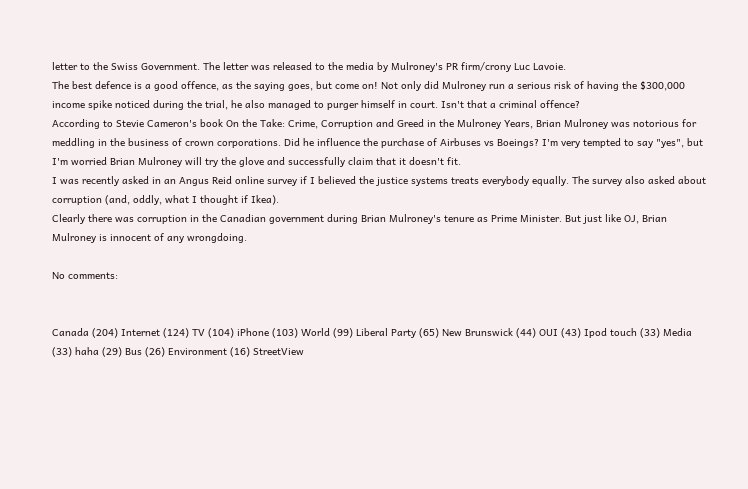letter to the Swiss Government. The letter was released to the media by Mulroney's PR firm/crony Luc Lavoie.
The best defence is a good offence, as the saying goes, but come on! Not only did Mulroney run a serious risk of having the $300,000 income spike noticed during the trial, he also managed to purger himself in court. Isn't that a criminal offence?
According to Stevie Cameron's book On the Take: Crime, Corruption and Greed in the Mulroney Years, Brian Mulroney was notorious for meddling in the business of crown corporations. Did he influence the purchase of Airbuses vs Boeings? I'm very tempted to say "yes", but I'm worried Brian Mulroney will try the glove and successfully claim that it doesn't fit.
I was recently asked in an Angus Reid online survey if I believed the justice systems treats everybody equally. The survey also asked about corruption (and, oddly, what I thought if Ikea).
Clearly there was corruption in the Canadian government during Brian Mulroney's tenure as Prime Minister. But just like OJ, Brian Mulroney is innocent of any wrongdoing.

No comments:


Canada (204) Internet (124) TV (104) iPhone (103) World (99) Liberal Party (65) New Brunswick (44) OUI (43) Ipod touch (33) Media (33) haha (29) Bus (26) Environment (16) StreetView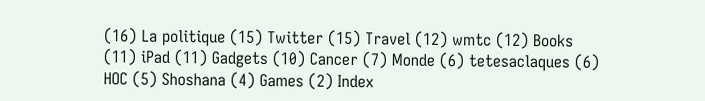(16) La politique (15) Twitter (15) Travel (12) wmtc (12) Books (11) iPad (11) Gadgets (10) Cancer (7) Monde (6) tetesaclaques (6) HOC (5) Shoshana (4) Games (2) Index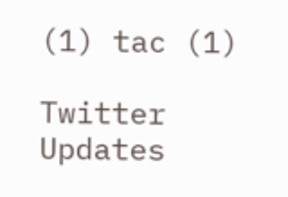(1) tac (1)

Twitter Updates